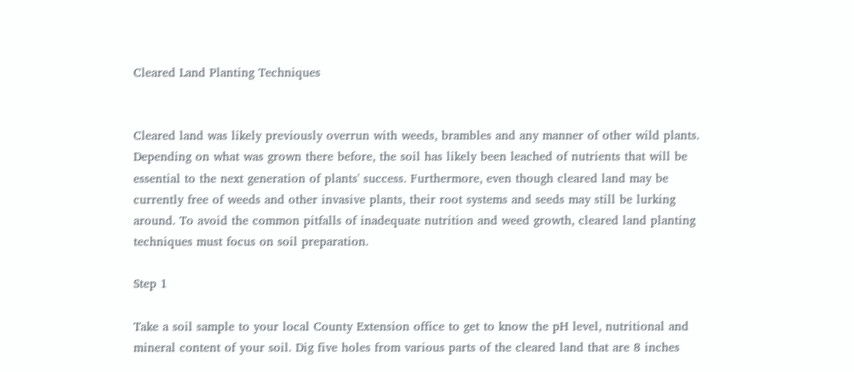Cleared Land Planting Techniques


Cleared land was likely previously overrun with weeds, brambles and any manner of other wild plants. Depending on what was grown there before, the soil has likely been leached of nutrients that will be essential to the next generation of plants' success. Furthermore, even though cleared land may be currently free of weeds and other invasive plants, their root systems and seeds may still be lurking around. To avoid the common pitfalls of inadequate nutrition and weed growth, cleared land planting techniques must focus on soil preparation.

Step 1

Take a soil sample to your local County Extension office to get to know the pH level, nutritional and mineral content of your soil. Dig five holes from various parts of the cleared land that are 8 inches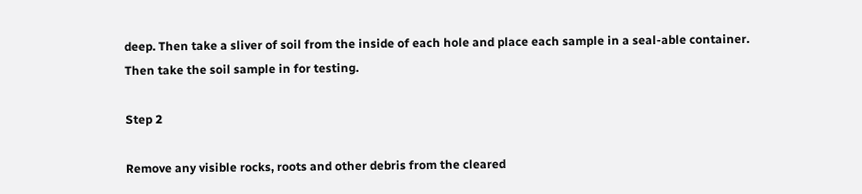deep. Then take a sliver of soil from the inside of each hole and place each sample in a seal-able container. Then take the soil sample in for testing.

Step 2

Remove any visible rocks, roots and other debris from the cleared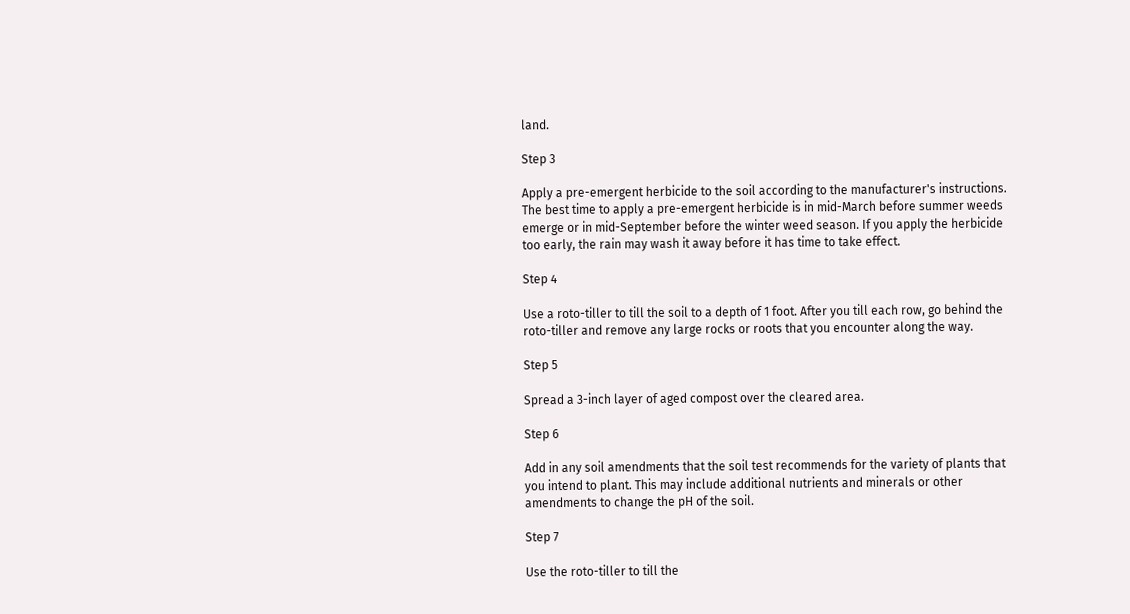land.

Step 3

Apply a pre-emergent herbicide to the soil according to the manufacturer's instructions. The best time to apply a pre-emergent herbicide is in mid-March before summer weeds emerge or in mid-September before the winter weed season. If you apply the herbicide too early, the rain may wash it away before it has time to take effect.

Step 4

Use a roto-tiller to till the soil to a depth of 1 foot. After you till each row, go behind the roto-tiller and remove any large rocks or roots that you encounter along the way.

Step 5

Spread a 3-inch layer of aged compost over the cleared area.

Step 6

Add in any soil amendments that the soil test recommends for the variety of plants that you intend to plant. This may include additional nutrients and minerals or other amendments to change the pH of the soil.

Step 7

Use the roto-tiller to till the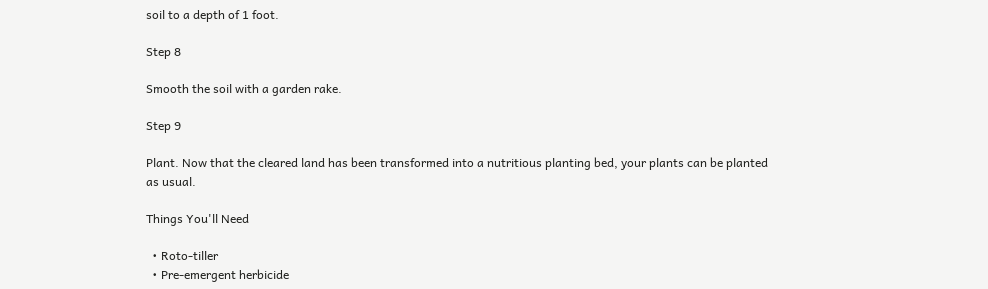soil to a depth of 1 foot.

Step 8

Smooth the soil with a garden rake.

Step 9

Plant. Now that the cleared land has been transformed into a nutritious planting bed, your plants can be planted as usual.

Things You'll Need

  • Roto-tiller
  • Pre-emergent herbicide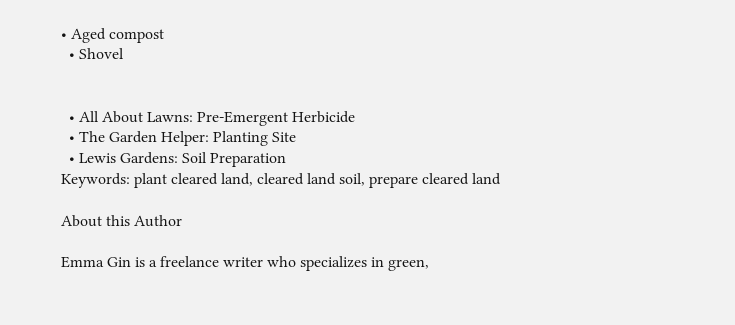• Aged compost
  • Shovel


  • All About Lawns: Pre-Emergent Herbicide
  • The Garden Helper: Planting Site
  • Lewis Gardens: Soil Preparation
Keywords: plant cleared land, cleared land soil, prepare cleared land

About this Author

Emma Gin is a freelance writer who specializes in green,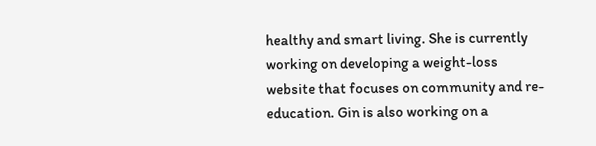healthy and smart living. She is currently working on developing a weight-loss website that focuses on community and re-education. Gin is also working on a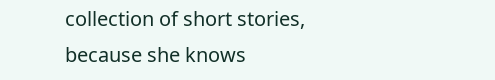collection of short stories, because she knows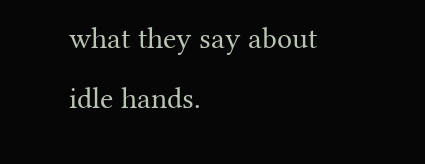what they say about idle hands.